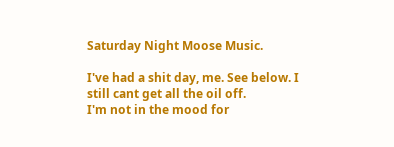Saturday Night Moose Music.

I've had a shit day, me. See below. I still cant get all the oil off.
I'm not in the mood for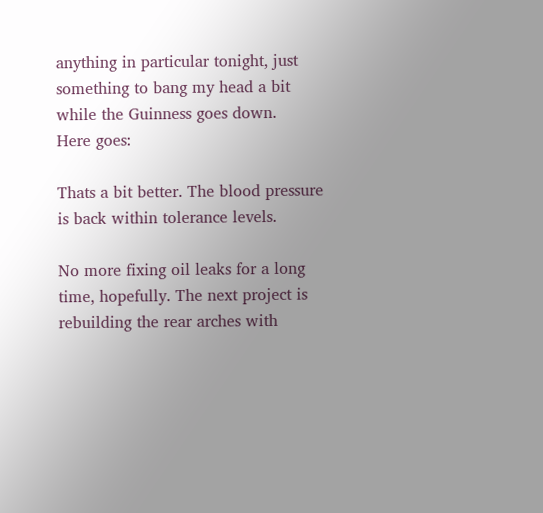anything in particular tonight, just something to bang my head a bit while the Guinness goes down.
Here goes:

Thats a bit better. The blood pressure is back within tolerance levels.

No more fixing oil leaks for a long time, hopefully. The next project is rebuilding the rear arches with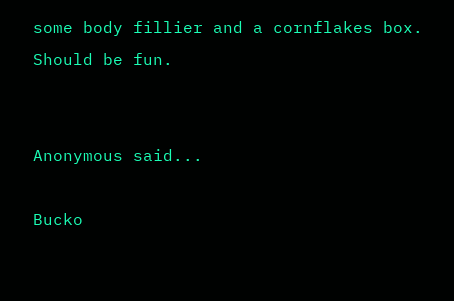some body fillier and a cornflakes box. Should be fun.


Anonymous said...

Bucko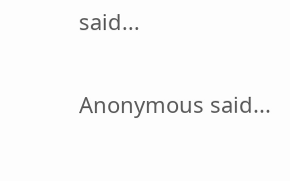said...

Anonymous said...